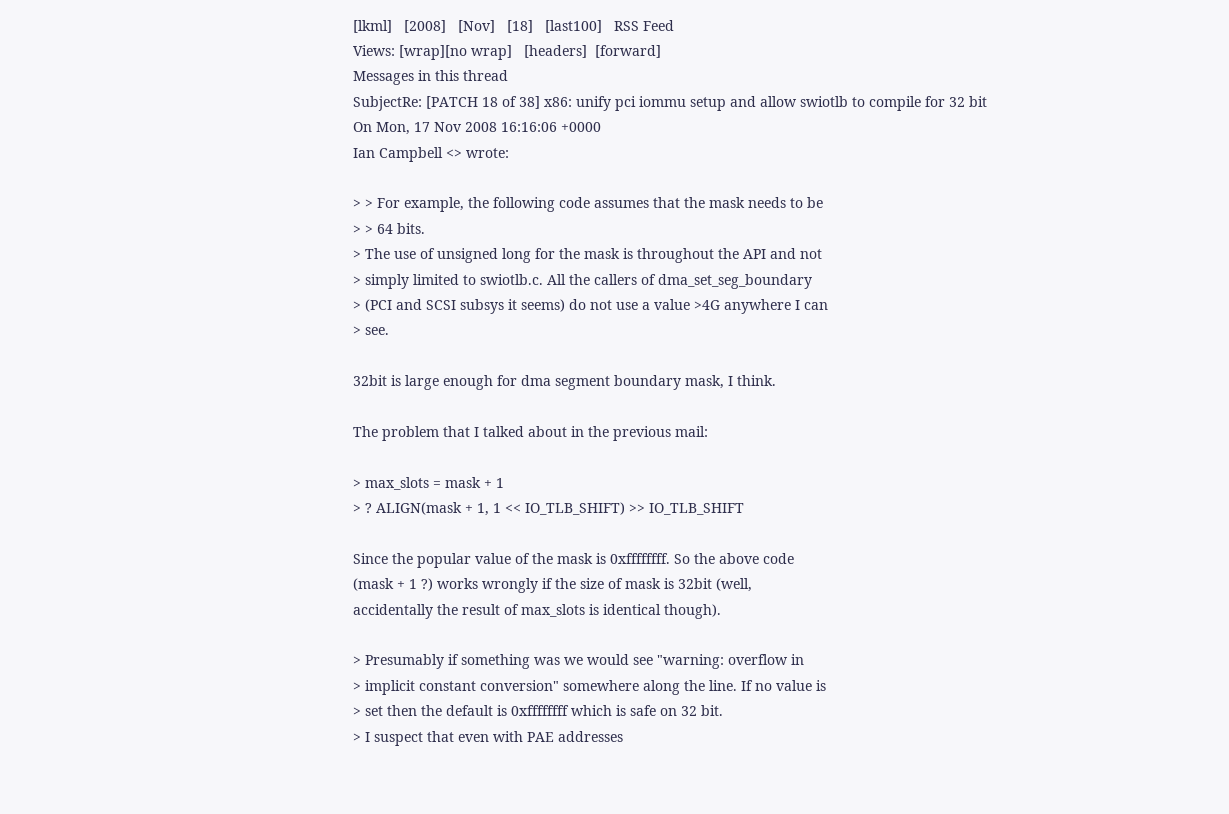[lkml]   [2008]   [Nov]   [18]   [last100]   RSS Feed
Views: [wrap][no wrap]   [headers]  [forward]
Messages in this thread
SubjectRe: [PATCH 18 of 38] x86: unify pci iommu setup and allow swiotlb to compile for 32 bit
On Mon, 17 Nov 2008 16:16:06 +0000
Ian Campbell <> wrote:

> > For example, the following code assumes that the mask needs to be
> > 64 bits.
> The use of unsigned long for the mask is throughout the API and not
> simply limited to swiotlb.c. All the callers of dma_set_seg_boundary
> (PCI and SCSI subsys it seems) do not use a value >4G anywhere I can
> see.

32bit is large enough for dma segment boundary mask, I think.

The problem that I talked about in the previous mail:

> max_slots = mask + 1
> ? ALIGN(mask + 1, 1 << IO_TLB_SHIFT) >> IO_TLB_SHIFT

Since the popular value of the mask is 0xffffffff. So the above code
(mask + 1 ?) works wrongly if the size of mask is 32bit (well,
accidentally the result of max_slots is identical though).

> Presumably if something was we would see "warning: overflow in
> implicit constant conversion" somewhere along the line. If no value is
> set then the default is 0xffffffff which is safe on 32 bit.
> I suspect that even with PAE addresses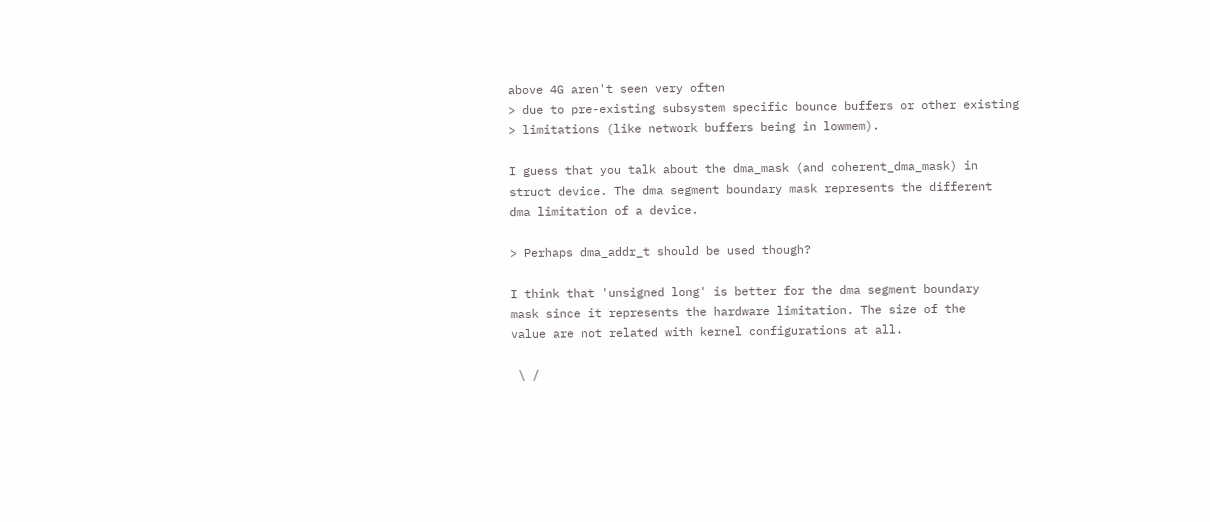above 4G aren't seen very often
> due to pre-existing subsystem specific bounce buffers or other existing
> limitations (like network buffers being in lowmem).

I guess that you talk about the dma_mask (and coherent_dma_mask) in
struct device. The dma segment boundary mask represents the different
dma limitation of a device.

> Perhaps dma_addr_t should be used though?

I think that 'unsigned long' is better for the dma segment boundary
mask since it represents the hardware limitation. The size of the
value are not related with kernel configurations at all.

 \ /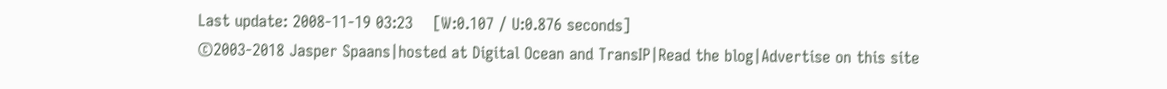Last update: 2008-11-19 03:23    [W:0.107 / U:0.876 seconds]
©2003-2018 Jasper Spaans|hosted at Digital Ocean and TransIP|Read the blog|Advertise on this site